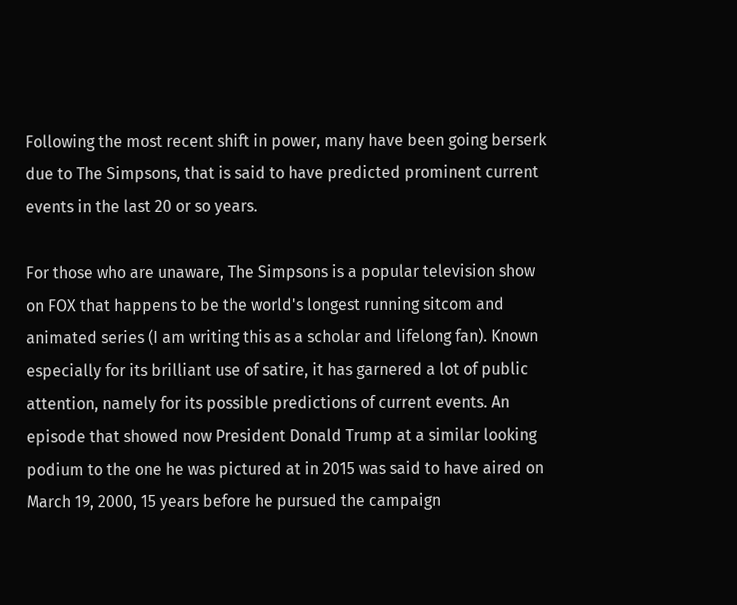Following the most recent shift in power, many have been going berserk due to The Simpsons, that is said to have predicted prominent current events in the last 20 or so years.

For those who are unaware, The Simpsons is a popular television show on FOX that happens to be the world's longest running sitcom and animated series (I am writing this as a scholar and lifelong fan). Known especially for its brilliant use of satire, it has garnered a lot of public attention, namely for its possible predictions of current events. An episode that showed now President Donald Trump at a similar looking podium to the one he was pictured at in 2015 was said to have aired on March 19, 2000, 15 years before he pursued the campaign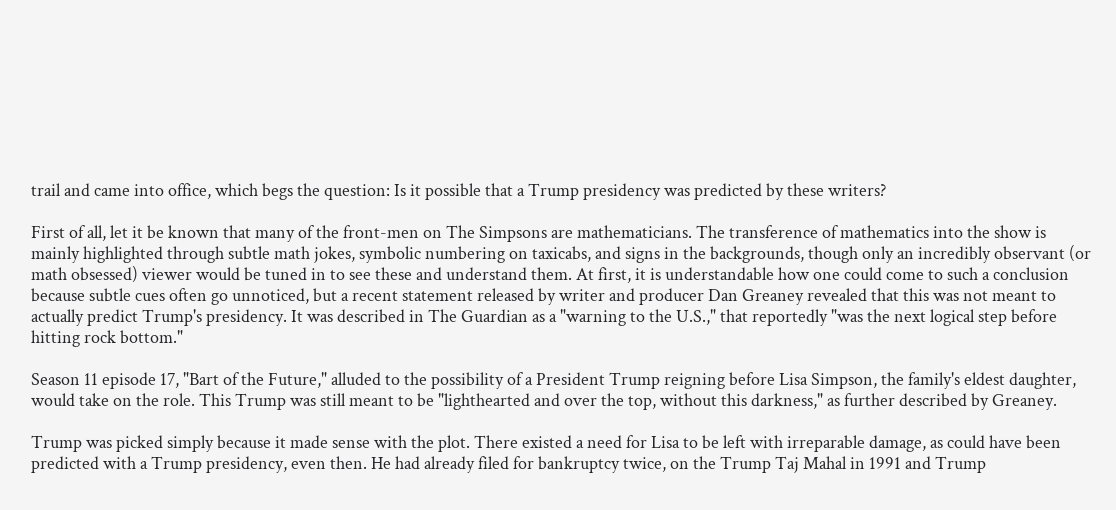trail and came into office, which begs the question: Is it possible that a Trump presidency was predicted by these writers?

First of all, let it be known that many of the front-men on The Simpsons are mathematicians. The transference of mathematics into the show is mainly highlighted through subtle math jokes, symbolic numbering on taxicabs, and signs in the backgrounds, though only an incredibly observant (or math obsessed) viewer would be tuned in to see these and understand them. At first, it is understandable how one could come to such a conclusion because subtle cues often go unnoticed, but a recent statement released by writer and producer Dan Greaney revealed that this was not meant to actually predict Trump's presidency. It was described in The Guardian as a "warning to the U.S.," that reportedly "was the next logical step before hitting rock bottom."

Season 11 episode 17, "Bart of the Future," alluded to the possibility of a President Trump reigning before Lisa Simpson, the family's eldest daughter, would take on the role. This Trump was still meant to be "lighthearted and over the top, without this darkness," as further described by Greaney.

Trump was picked simply because it made sense with the plot. There existed a need for Lisa to be left with irreparable damage, as could have been predicted with a Trump presidency, even then. He had already filed for bankruptcy twice, on the Trump Taj Mahal in 1991 and Trump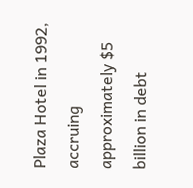Plaza Hotel in 1992, accruing approximately $5 billion in debt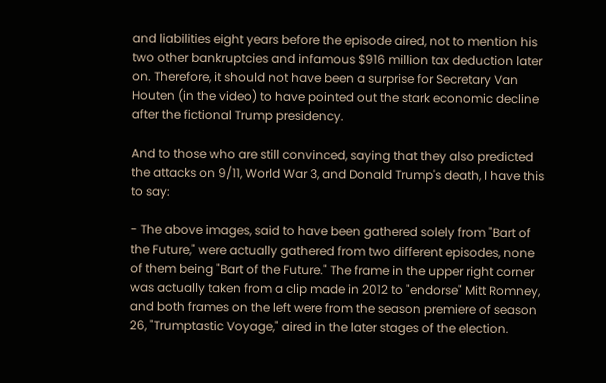and liabilities eight years before the episode aired, not to mention his two other bankruptcies and infamous $916 million tax deduction later on. Therefore, it should not have been a surprise for Secretary Van Houten (in the video) to have pointed out the stark economic decline after the fictional Trump presidency.

And to those who are still convinced, saying that they also predicted the attacks on 9/11, World War 3, and Donald Trump's death, I have this to say:

- The above images, said to have been gathered solely from "Bart of the Future," were actually gathered from two different episodes, none of them being "Bart of the Future." The frame in the upper right corner was actually taken from a clip made in 2012 to "endorse" Mitt Romney, and both frames on the left were from the season premiere of season 26, "Trumptastic Voyage," aired in the later stages of the election.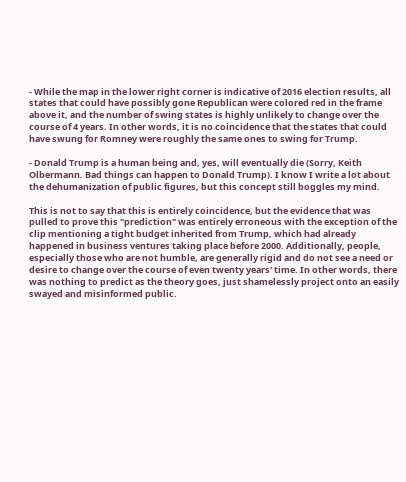- While the map in the lower right corner is indicative of 2016 election results, all states that could have possibly gone Republican were colored red in the frame above it, and the number of swing states is highly unlikely to change over the course of 4 years. In other words, it is no coincidence that the states that could have swung for Romney were roughly the same ones to swing for Trump.

- Donald Trump is a human being and, yes, will eventually die (Sorry, Keith Olbermann. Bad things can happen to Donald Trump). I know I write a lot about the dehumanization of public figures, but this concept still boggles my mind.

This is not to say that this is entirely coincidence, but the evidence that was pulled to prove this "prediction" was entirely erroneous with the exception of the clip mentioning a tight budget inherited from Trump, which had already happened in business ventures taking place before 2000. Additionally, people, especially those who are not humble, are generally rigid and do not see a need or desire to change over the course of even twenty years' time. In other words, there was nothing to predict as the theory goes, just shamelessly project onto an easily swayed and misinformed public.